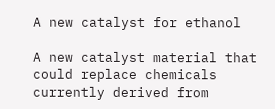A new catalyst for ethanol

A new catalyst material that could replace chemicals currently derived from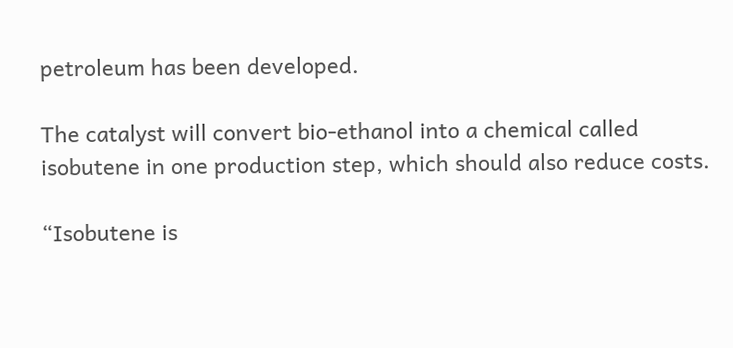petroleum has been developed.

The catalyst will convert bio-ethanol into a chemical called isobutene in one production step, which should also reduce costs.

“Isobutene is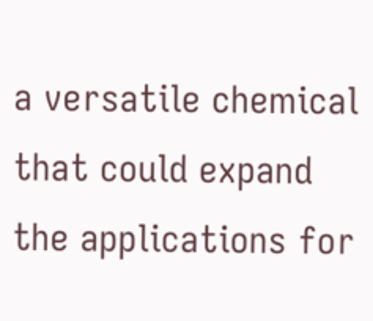a versatile chemical that could expand the applications for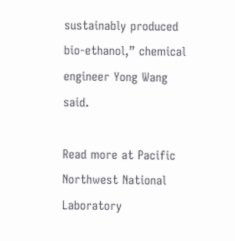sustainably produced bio-ethanol,” chemical engineer Yong Wang said.

Read more at Pacific Northwest National Laboratory